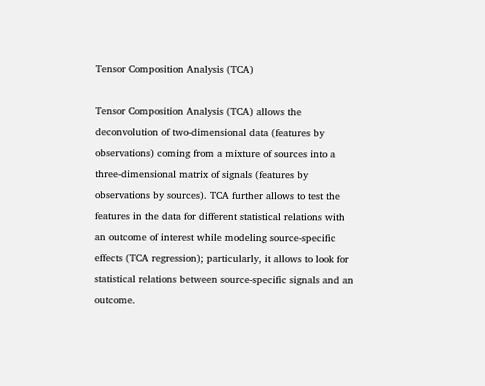Tensor Composition Analysis (TCA)

Tensor Composition Analysis (TCA) allows the deconvolution of two-dimensional data (features by observations) coming from a mixture of sources into a three-dimensional matrix of signals (features by observations by sources). TCA further allows to test the features in the data for different statistical relations with an outcome of interest while modeling source-specific effects (TCA regression); particularly, it allows to look for statistical relations between source-specific signals and an outcome.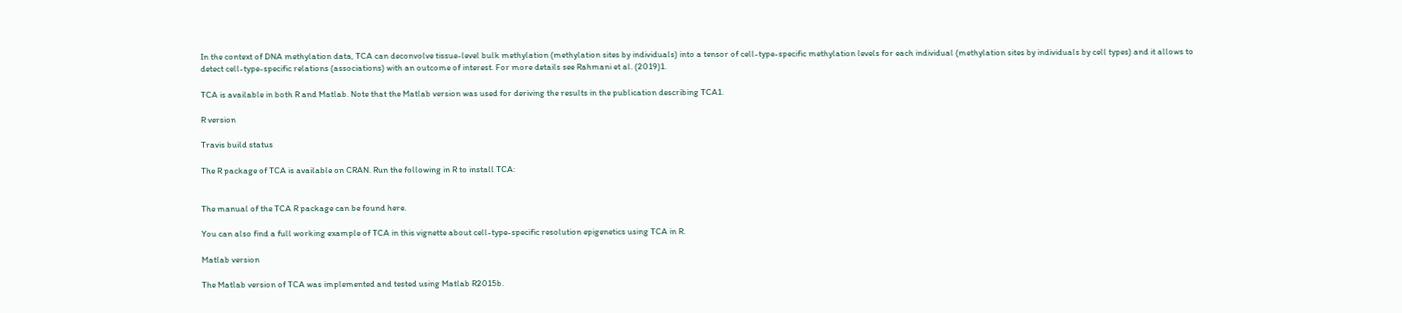In the context of DNA methylation data, TCA can deconvolve tissue-level bulk methylation (methylation sites by individuals) into a tensor of cell-type-specific methylation levels for each individual (methylation sites by individuals by cell types) and it allows to detect cell-type-specific relations (associations) with an outcome of interest. For more details see Rahmani et al. (2019)1.

TCA is available in both R and Matlab. Note that the Matlab version was used for deriving the results in the publication describing TCA1.

R version

Travis build status

The R package of TCA is available on CRAN. Run the following in R to install TCA:


The manual of the TCA R package can be found here.

You can also find a full working example of TCA in this vignette about cell-type-specific resolution epigenetics using TCA in R.

Matlab version

The Matlab version of TCA was implemented and tested using Matlab R2015b.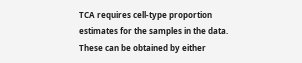TCA requires cell-type proportion estimates for the samples in the data. These can be obtained by either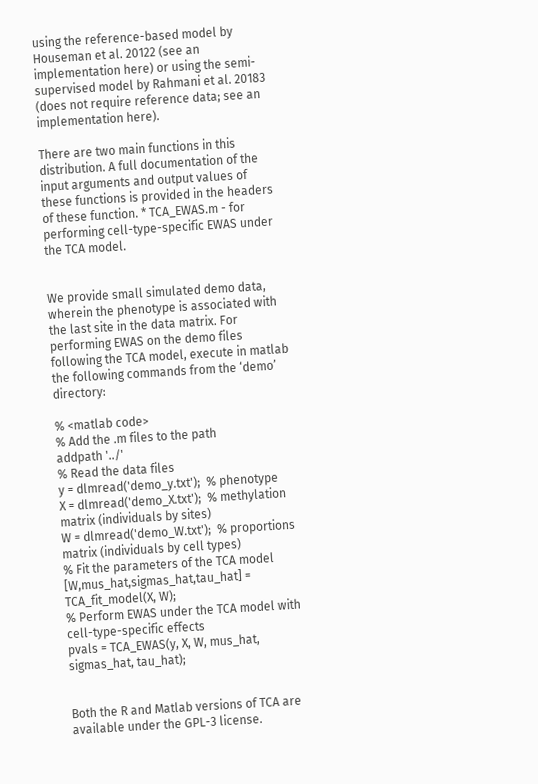using the reference-based model by Houseman et al. 20122 (see an implementation here) or using the semi-supervised model by Rahmani et al. 20183 (does not require reference data; see an implementation here).

There are two main functions in this distribution. A full documentation of the input arguments and output values of these functions is provided in the headers of these function. * TCA_EWAS.m - for performing cell-type-specific EWAS under the TCA model.


We provide small simulated demo data, wherein the phenotype is associated with the last site in the data matrix. For performing EWAS on the demo files following the TCA model, execute in matlab the following commands from the ‘demo’ directory:

% <matlab code>
% Add the .m files to the path
addpath '../'
% Read the data files
y = dlmread('demo_y.txt');  % phenotype
X = dlmread('demo_X.txt');  % methylation matrix (individuals by sites)
W = dlmread('demo_W.txt');  % proportions matrix (individuals by cell types)
% Fit the parameters of the TCA model
[W,mus_hat,sigmas_hat,tau_hat] = TCA_fit_model(X, W);
% Perform EWAS under the TCA model with cell-type-specific effects
pvals = TCA_EWAS(y, X, W, mus_hat, sigmas_hat, tau_hat);


Both the R and Matlab versions of TCA are available under the GPL-3 license.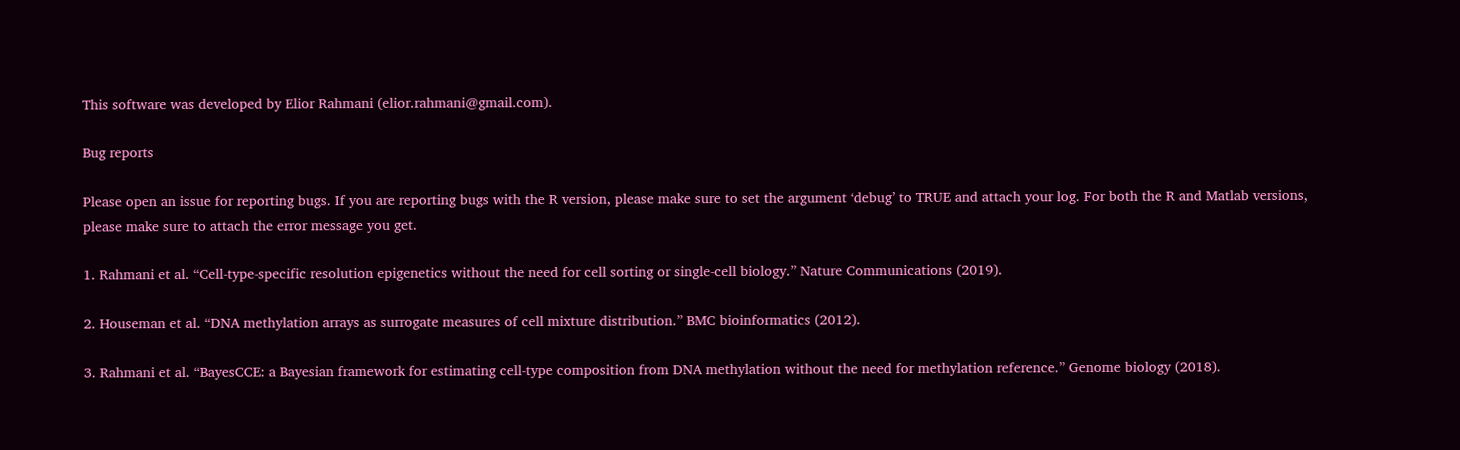This software was developed by Elior Rahmani (elior.rahmani@gmail.com).

Bug reports

Please open an issue for reporting bugs. If you are reporting bugs with the R version, please make sure to set the argument ‘debug’ to TRUE and attach your log. For both the R and Matlab versions, please make sure to attach the error message you get.

1. Rahmani et al. “Cell-type-specific resolution epigenetics without the need for cell sorting or single-cell biology.” Nature Communications (2019).

2. Houseman et al. “DNA methylation arrays as surrogate measures of cell mixture distribution.” BMC bioinformatics (2012).

3. Rahmani et al. “BayesCCE: a Bayesian framework for estimating cell-type composition from DNA methylation without the need for methylation reference.” Genome biology (2018).